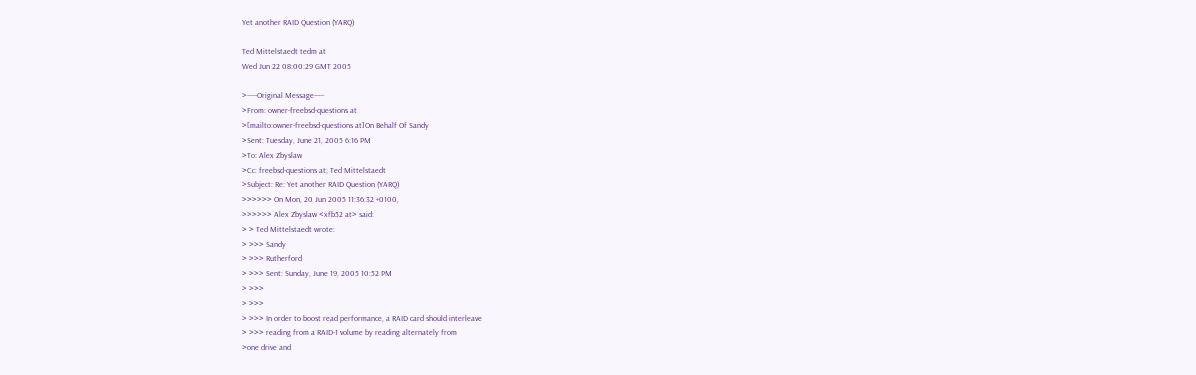Yet another RAID Question (YARQ)

Ted Mittelstaedt tedm at
Wed Jun 22 08:00:29 GMT 2005

>-----Original Message-----
>From: owner-freebsd-questions at
>[mailto:owner-freebsd-questions at]On Behalf Of Sandy
>Sent: Tuesday, June 21, 2005 6:16 PM
>To: Alex Zbyslaw
>Cc: freebsd-questions at; Ted Mittelstaedt
>Subject: Re: Yet another RAID Question (YARQ)
>>>>>> On Mon, 20 Jun 2005 11:36:32 +0100,
>>>>>> Alex Zbyslaw <xfb52 at> said:
> > Ted Mittelstaedt wrote:
> >>> Sandy
> >>> Rutherford
> >>> Sent: Sunday, June 19, 2005 10:52 PM
> >>>
> >>>
> >>> In order to boost read performance, a RAID card should interleave
> >>> reading from a RAID-1 volume by reading alternately from
>one drive and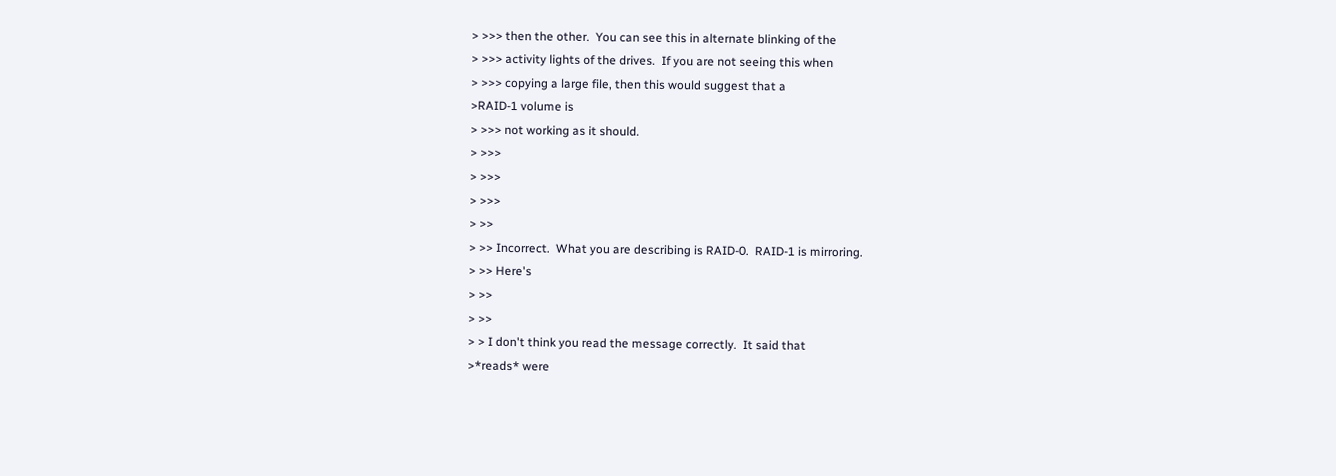> >>> then the other.  You can see this in alternate blinking of the
> >>> activity lights of the drives.  If you are not seeing this when
> >>> copying a large file, then this would suggest that a
>RAID-1 volume is
> >>> not working as it should.
> >>>
> >>>
> >>>
> >>
> >> Incorrect.  What you are describing is RAID-0.  RAID-1 is mirroring.
> >> Here's
> >>
> >>
> > I don't think you read the message correctly.  It said that
>*reads* were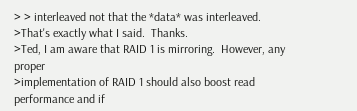> > interleaved not that the *data* was interleaved.
>That's exactly what I said.  Thanks.
>Ted, I am aware that RAID 1 is mirroring.  However, any proper
>implementation of RAID 1 should also boost read performance and if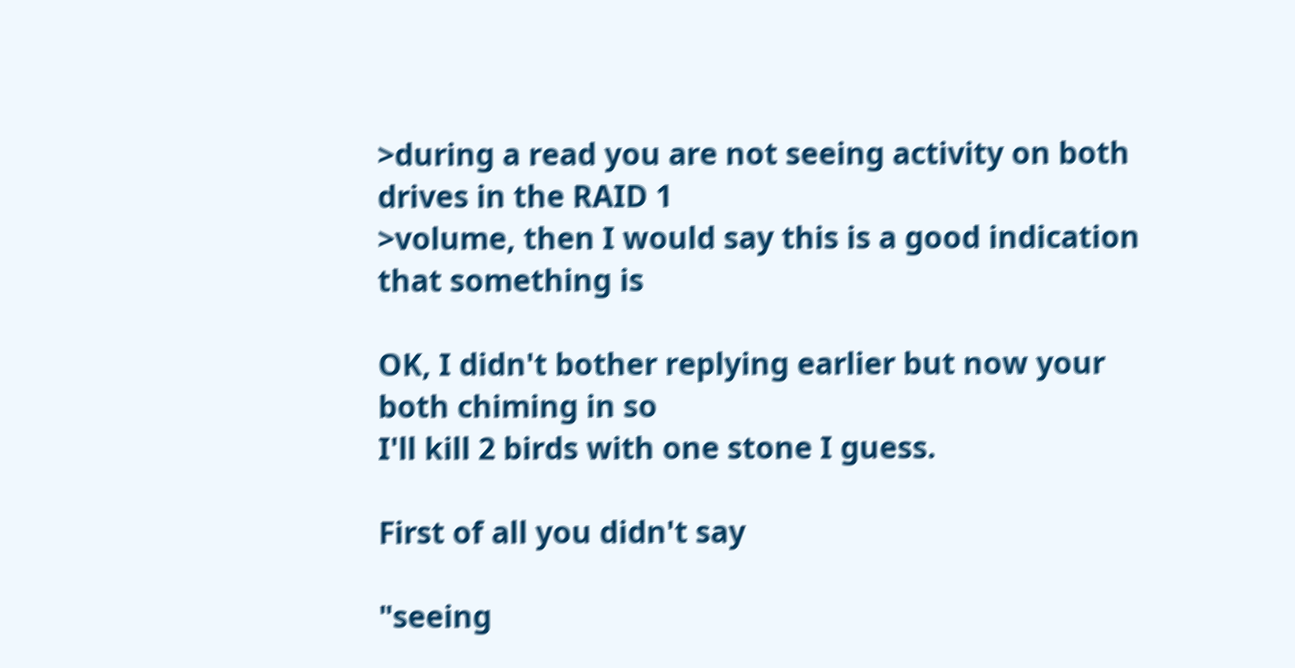>during a read you are not seeing activity on both drives in the RAID 1
>volume, then I would say this is a good indication that something is

OK, I didn't bother replying earlier but now your both chiming in so
I'll kill 2 birds with one stone I guess.

First of all you didn't say

"seeing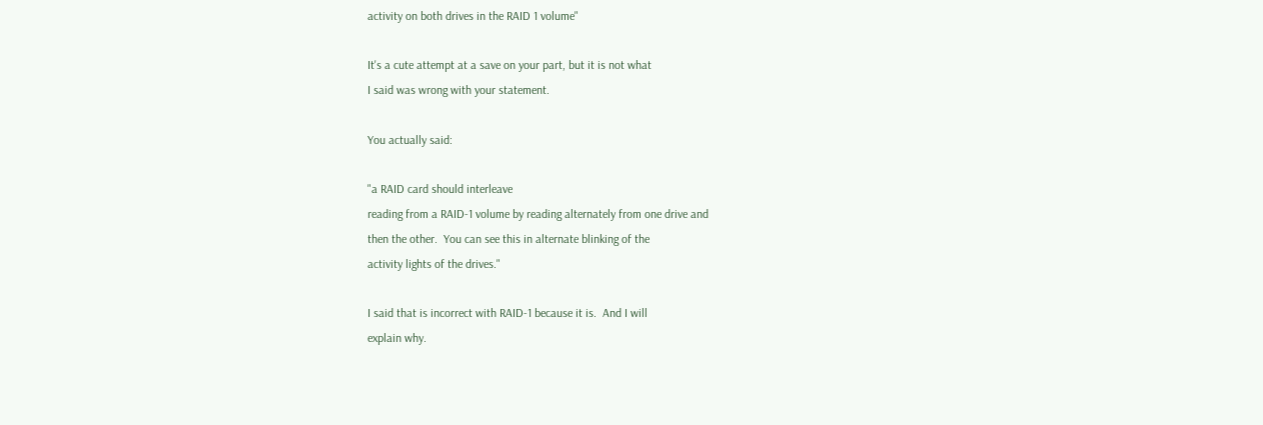activity on both drives in the RAID 1 volume"

It's a cute attempt at a save on your part, but it is not what
I said was wrong with your statement.

You actually said:

"a RAID card should interleave
reading from a RAID-1 volume by reading alternately from one drive and
then the other.  You can see this in alternate blinking of the
activity lights of the drives."

I said that is incorrect with RAID-1 because it is.  And I will
explain why.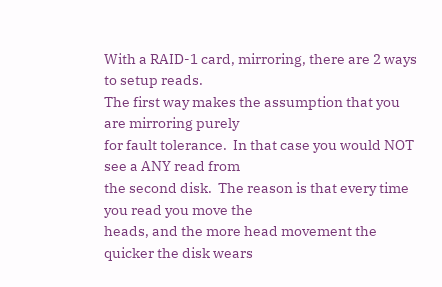With a RAID-1 card, mirroring, there are 2 ways to setup reads.
The first way makes the assumption that you are mirroring purely
for fault tolerance.  In that case you would NOT see a ANY read from
the second disk.  The reason is that every time you read you move the
heads, and the more head movement the quicker the disk wears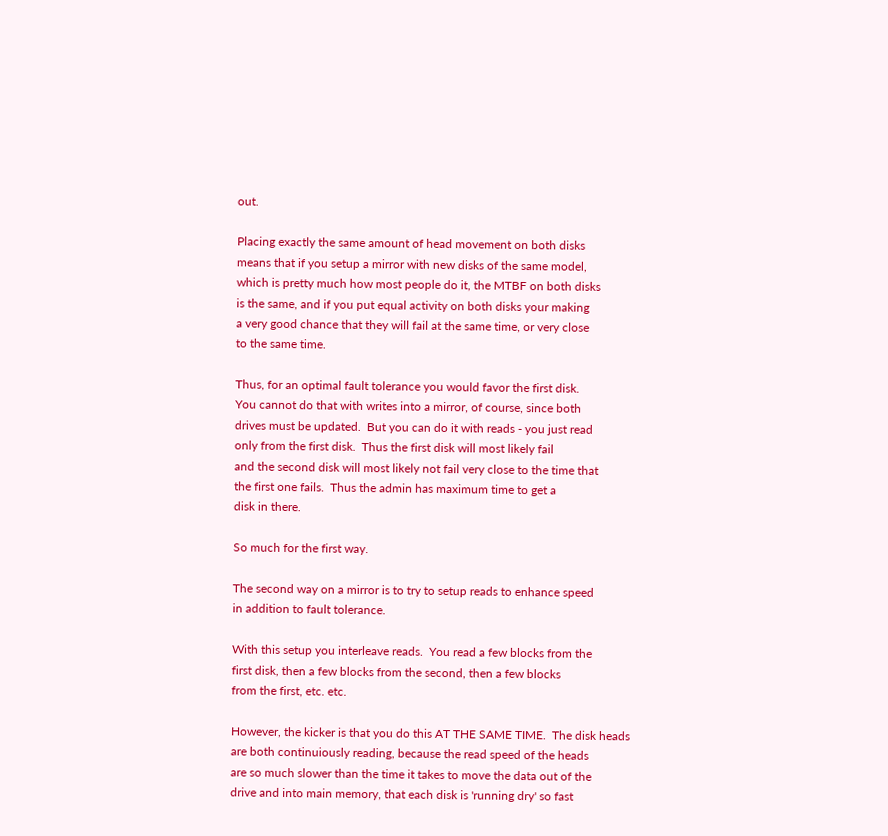out.

Placing exactly the same amount of head movement on both disks
means that if you setup a mirror with new disks of the same model,
which is pretty much how most people do it, the MTBF on both disks
is the same, and if you put equal activity on both disks your making
a very good chance that they will fail at the same time, or very close
to the same time.

Thus, for an optimal fault tolerance you would favor the first disk.
You cannot do that with writes into a mirror, of course, since both
drives must be updated.  But you can do it with reads - you just read
only from the first disk.  Thus the first disk will most likely fail
and the second disk will most likely not fail very close to the time that
the first one fails.  Thus the admin has maximum time to get a
disk in there.

So much for the first way.

The second way on a mirror is to try to setup reads to enhance speed
in addition to fault tolerance.

With this setup you interleave reads.  You read a few blocks from the
first disk, then a few blocks from the second, then a few blocks
from the first, etc. etc.

However, the kicker is that you do this AT THE SAME TIME.  The disk heads
are both continuiously reading, because the read speed of the heads
are so much slower than the time it takes to move the data out of the
drive and into main memory, that each disk is 'running dry' so fast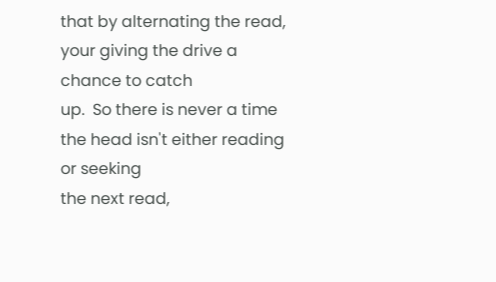that by alternating the read, your giving the drive a chance to catch
up.  So there is never a time the head isn't either reading or seeking
the next read,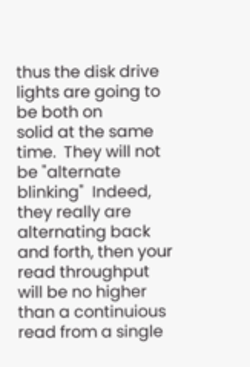thus the disk drive lights are going to be both on
solid at the same time.  They will not be "alternate blinking"  Indeed,
they really are alternating back and forth, then your read throughput
will be no higher than a continuious read from a single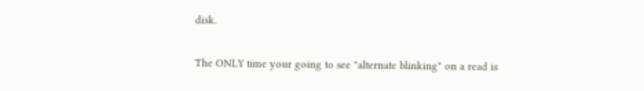disk.

The ONLY time your going to see "alternate blinking" on a read is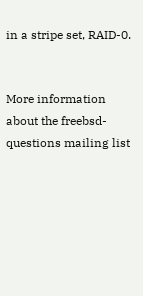in a stripe set, RAID-0.


More information about the freebsd-questions mailing list